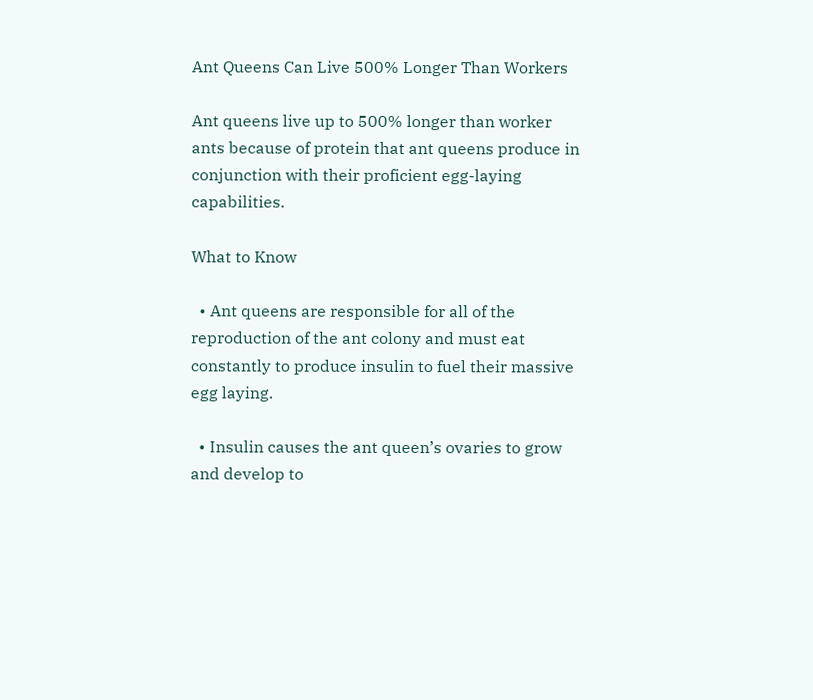Ant Queens Can Live 500% Longer Than Workers

Ant queens live up to 500% longer than worker ants because of protein that ant queens produce in conjunction with their proficient egg-laying capabilities.

What to Know

  • Ant queens are responsible for all of the reproduction of the ant colony and must eat constantly to produce insulin to fuel their massive egg laying.

  • Insulin causes the ant queen’s ovaries to grow and develop to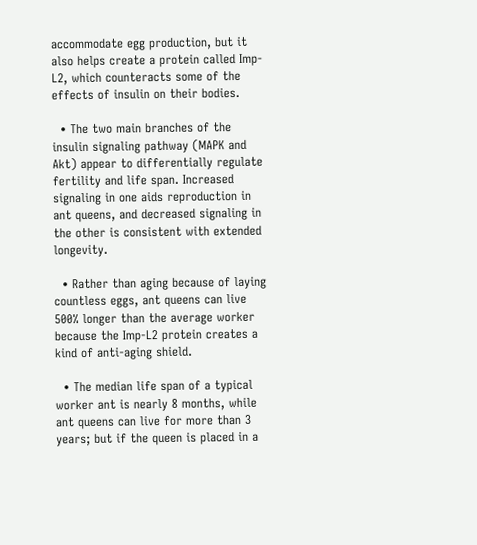accommodate egg production, but it also helps create a protein called Imp-L2, which counteracts some of the effects of insulin on their bodies.

  • The two main branches of the insulin signaling pathway (MAPK and Akt) appear to differentially regulate fertility and life span. Increased signaling in one aids reproduction in ant queens, and decreased signaling in the other is consistent with extended longevity.

  • Rather than aging because of laying countless eggs, ant queens can live 500% longer than the average worker because the Imp-L2 protein creates a kind of anti-aging shield.

  • The median life span of a typical worker ant is nearly 8 months, while ant queens can live for more than 3 years; but if the queen is placed in a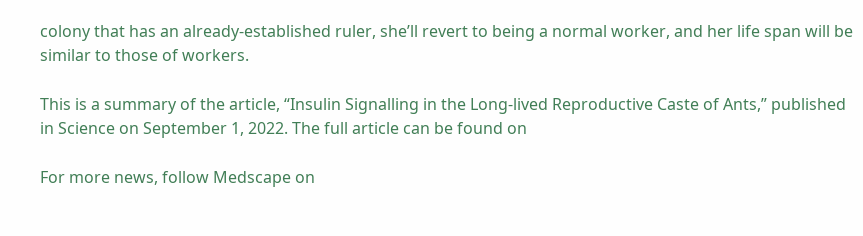colony that has an already-established ruler, she’ll revert to being a normal worker, and her life span will be similar to those of workers.

This is a summary of the article, “Insulin Signalling in the Long-lived Reproductive Caste of Ants,” published in Science on September 1, 2022. The full article can be found on

For more news, follow Medscape on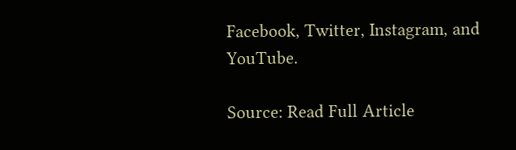Facebook, Twitter, Instagram, and YouTube.

Source: Read Full Article